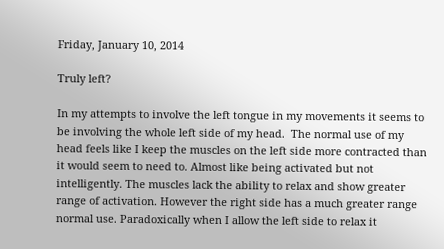Friday, January 10, 2014

Truly left?

In my attempts to involve the left tongue in my movements it seems to be involving the whole left side of my head.  The normal use of my head feels like I keep the muscles on the left side more contracted than it would seem to need to. Almost like being activated but not intelligently. The muscles lack the ability to relax and show greater range of activation. However the right side has a much greater range normal use. Paradoxically when I allow the left side to relax it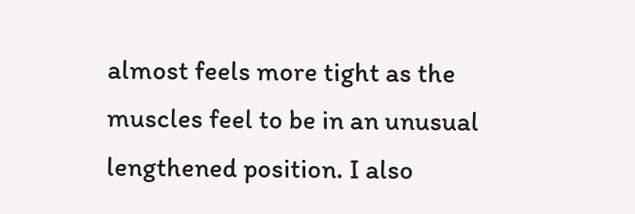almost feels more tight as the muscles feel to be in an unusual lengthened position. I also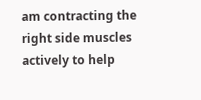am contracting the right side muscles actively to help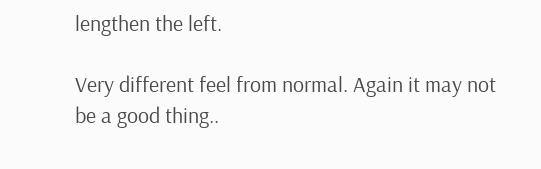lengthen the left.

Very different feel from normal. Again it may not be a good thing..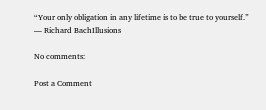“Your only obligation in any lifetime is to be true to yourself.”
― Richard BachIllusions

No comments:

Post a Comment